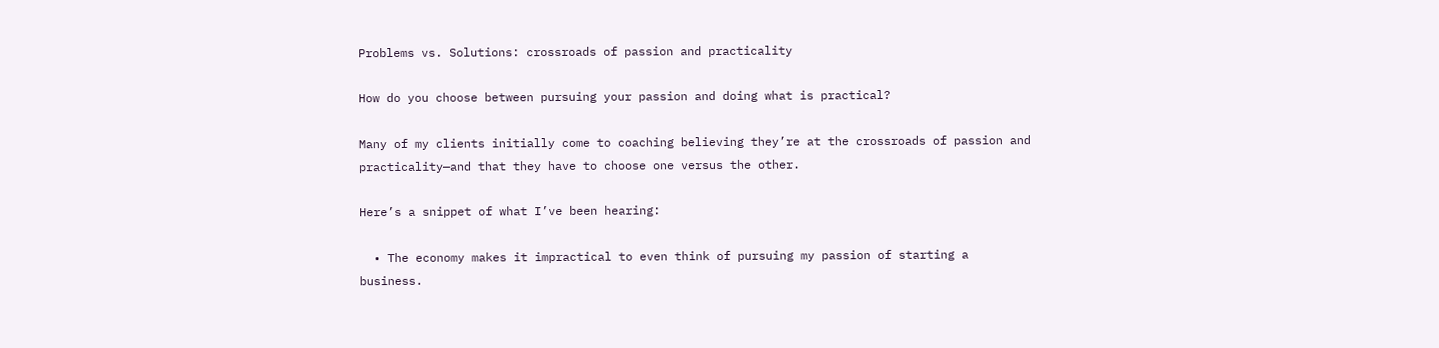Problems vs. Solutions: crossroads of passion and practicality

How do you choose between pursuing your passion and doing what is practical?

Many of my clients initially come to coaching believing they’re at the crossroads of passion and practicality—and that they have to choose one versus the other.

Here’s a snippet of what I’ve been hearing:

  • The economy makes it impractical to even think of pursuing my passion of starting a business.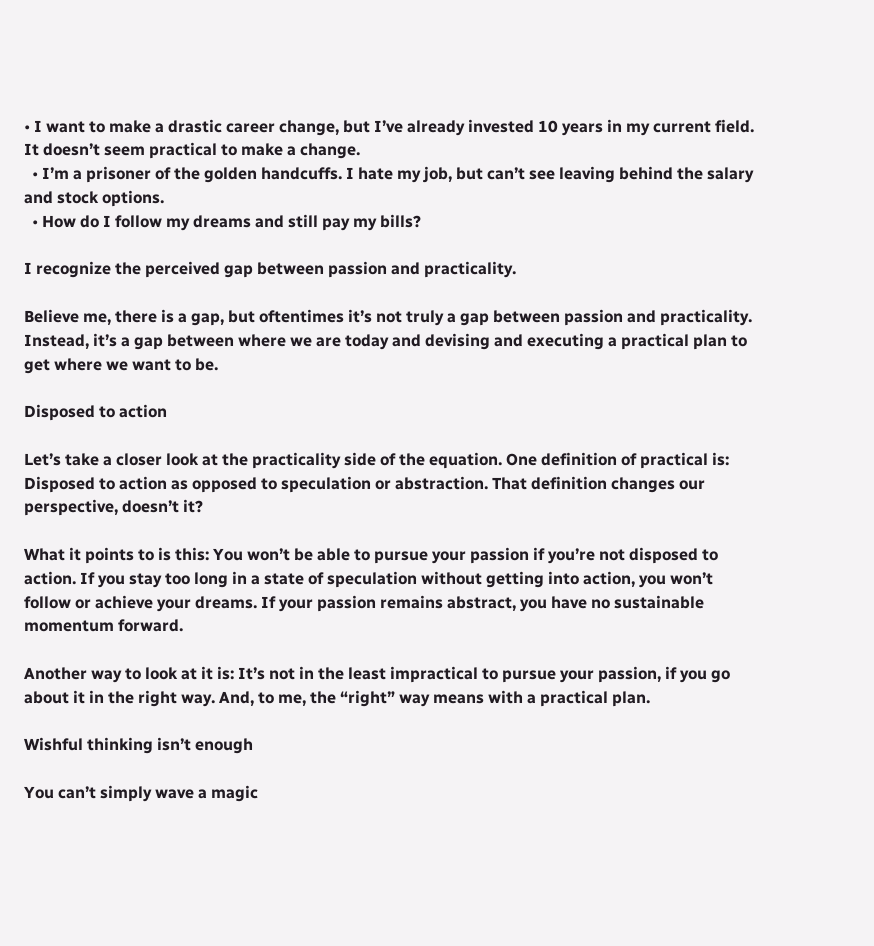• I want to make a drastic career change, but I’ve already invested 10 years in my current field. It doesn’t seem practical to make a change.
  • I’m a prisoner of the golden handcuffs. I hate my job, but can’t see leaving behind the salary and stock options.
  • How do I follow my dreams and still pay my bills?

I recognize the perceived gap between passion and practicality.

Believe me, there is a gap, but oftentimes it’s not truly a gap between passion and practicality. Instead, it’s a gap between where we are today and devising and executing a practical plan to get where we want to be.

Disposed to action

Let’s take a closer look at the practicality side of the equation. One definition of practical is: Disposed to action as opposed to speculation or abstraction. That definition changes our perspective, doesn’t it?

What it points to is this: You won’t be able to pursue your passion if you’re not disposed to action. If you stay too long in a state of speculation without getting into action, you won’t follow or achieve your dreams. If your passion remains abstract, you have no sustainable momentum forward.

Another way to look at it is: It’s not in the least impractical to pursue your passion, if you go about it in the right way. And, to me, the “right” way means with a practical plan.

Wishful thinking isn’t enough

You can’t simply wave a magic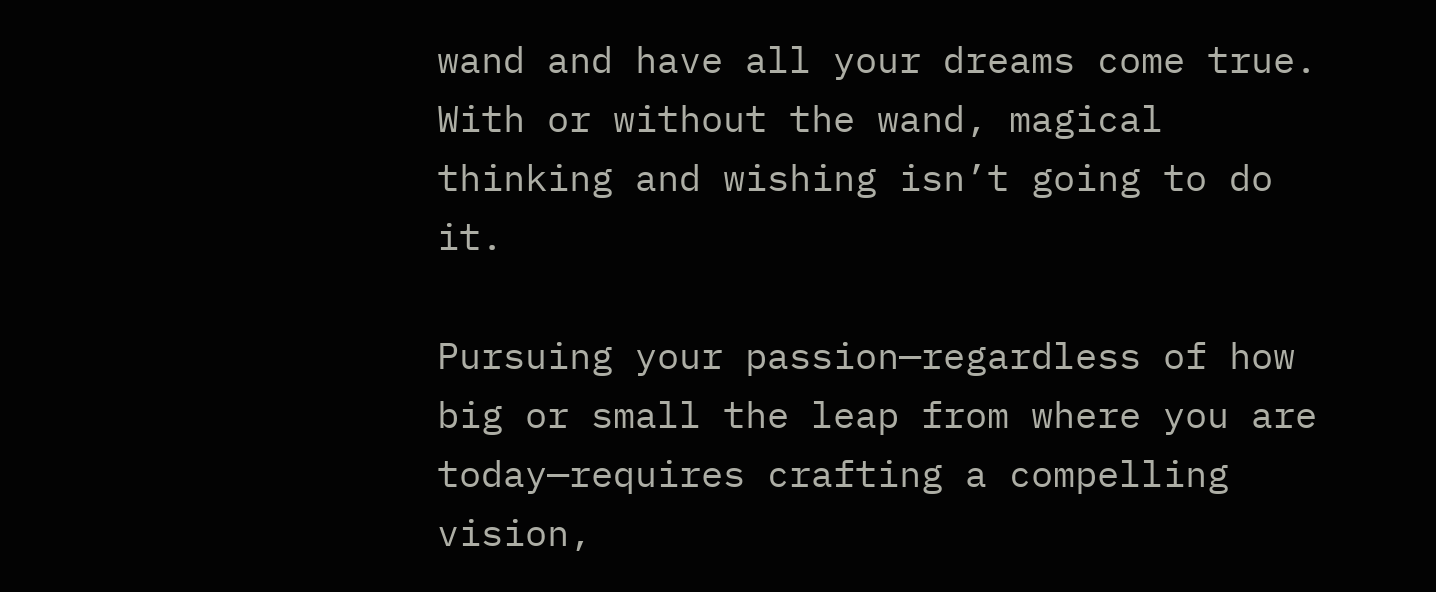wand and have all your dreams come true. With or without the wand, magical thinking and wishing isn’t going to do it.

Pursuing your passion—regardless of how big or small the leap from where you are today—requires crafting a compelling vision,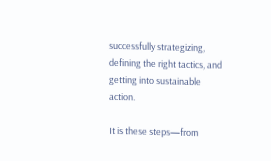successfully strategizing, defining the right tactics, and getting into sustainable action.

It is these steps—from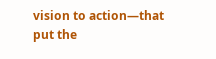vision to action—that put the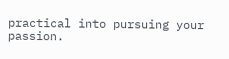practical into pursuing your passion.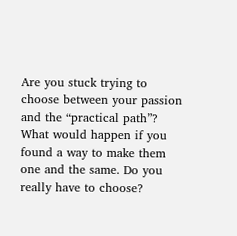Are you stuck trying to choose between your passion and the “practical path”? What would happen if you found a way to make them one and the same. Do you really have to choose?